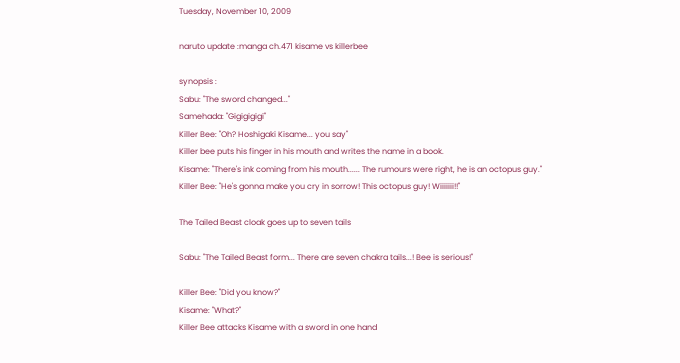Tuesday, November 10, 2009

naruto update :manga ch.471 kisame vs killerbee

synopsis :
Sabu: "The sword changed..."
Samehada: "Gigigigigi"
Killer Bee: "Oh? Hoshigaki Kisame... you say"
Killer bee puts his finger in his mouth and writes the name in a book.
Kisame: "There's ink coming from his mouth...... The rumours were right, he is an octopus guy."
Killer Bee: "He's gonna make you cry in sorrow! This octopus guy! Wiiiiiii!!"

The Tailed Beast cloak goes up to seven tails

Sabu: "The Tailed Beast form... There are seven chakra tails...! Bee is serious!"

Killer Bee: "Did you know?"
Kisame: "What?"
Killer Bee attacks Kisame with a sword in one hand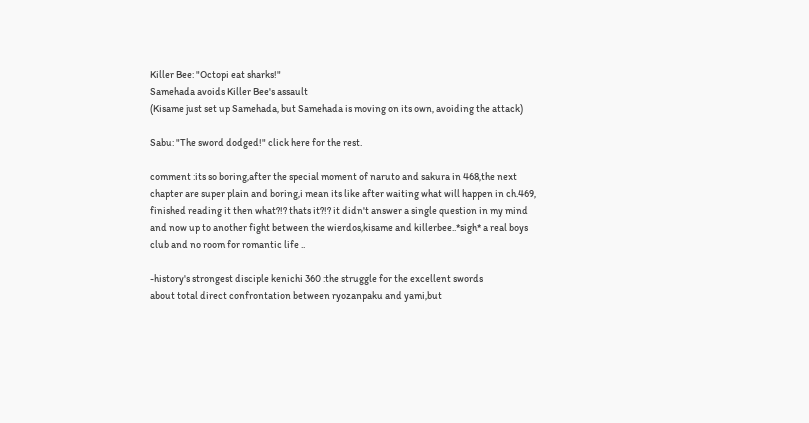Killer Bee: "Octopi eat sharks!"
Samehada avoids Killer Bee's assault
(Kisame just set up Samehada, but Samehada is moving on its own, avoiding the attack)

Sabu: "The sword dodged!" click here for the rest.

comment :its so boring,after the special moment of naruto and sakura in 468,the next chapter are super plain and boring,i mean its like after waiting what will happen in ch.469, finished reading it then what?!? thats it?!? it didn't answer a single question in my mind and now up to another fight between the wierdos,kisame and killerbee..*sigh* a real boys club and no room for romantic life ..

-history's strongest disciple kenichi 360 :the struggle for the excellent swords
about total direct confrontation between ryozanpaku and yami,but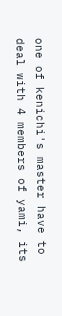one of kenichi's master have to deal with 4 members of yami, its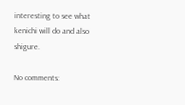interesting to see what kenichi will do and also shigure.

No comments: